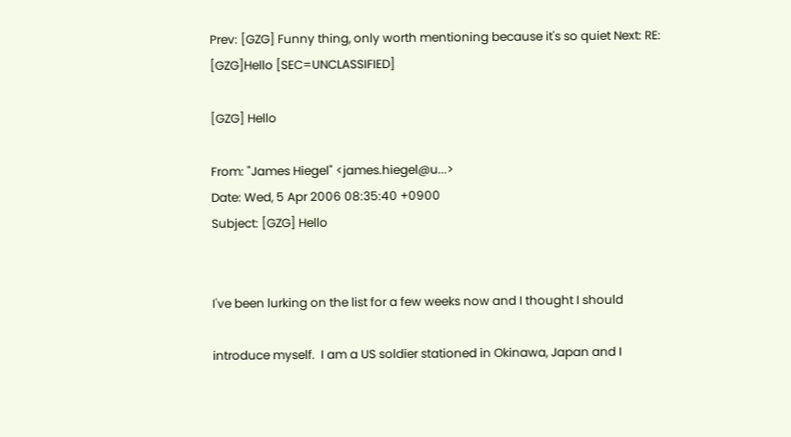Prev: [GZG] Funny thing, only worth mentioning because it's so quiet Next: RE: [GZG]Hello [SEC=UNCLASSIFIED]

[GZG] Hello

From: "James Hiegel" <james.hiegel@u...>
Date: Wed, 5 Apr 2006 08:35:40 +0900
Subject: [GZG] Hello


I've been lurking on the list for a few weeks now and I thought I should

introduce myself.  I am a US soldier stationed in Okinawa, Japan and I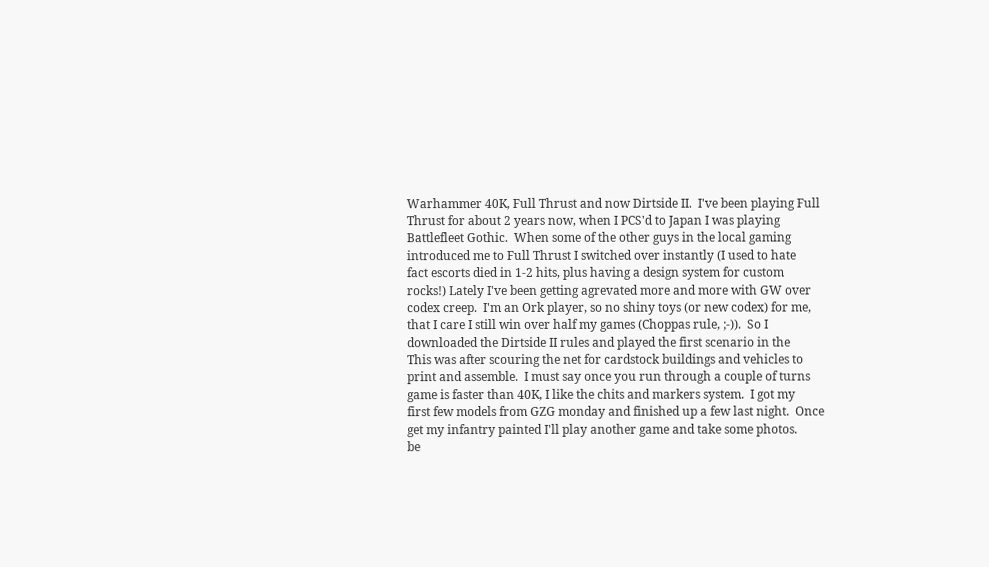Warhammer 40K, Full Thrust and now Dirtside II.  I've been playing Full
Thrust for about 2 years now, when I PCS'd to Japan I was playing
Battlefleet Gothic.  When some of the other guys in the local gaming
introduced me to Full Thrust I switched over instantly (I used to hate
fact escorts died in 1-2 hits, plus having a design system for custom
rocks!) Lately I've been getting agrevated more and more with GW over
codex creep.  I'm an Ork player, so no shiny toys (or new codex) for me,
that I care I still win over half my games (Choppas rule, ;-)).  So I
downloaded the Dirtside II rules and played the first scenario in the
This was after scouring the net for cardstock buildings and vehicles to
print and assemble.  I must say once you run through a couple of turns
game is faster than 40K, I like the chits and markers system.  I got my
first few models from GZG monday and finished up a few last night.  Once
get my infantry painted I'll play another game and take some photos.
be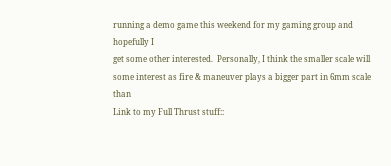running a demo game this weekend for my gaming group and hopefully I
get some other interested.  Personally, I think the smaller scale will
some interest as fire & maneuver plays a bigger part in 6mm scale than
Link to my Full Thrust stuff::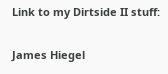Link to my Dirtside II stuff:

James Hiegel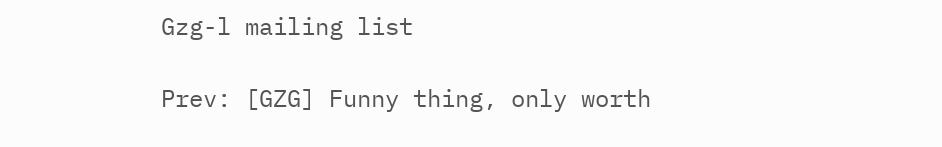Gzg-l mailing list

Prev: [GZG] Funny thing, only worth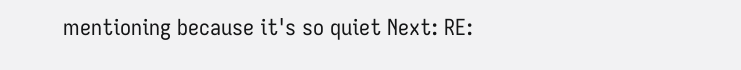mentioning because it's so quiet Next: RE: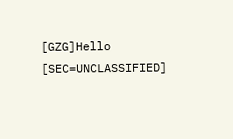[GZG]Hello [SEC=UNCLASSIFIED]